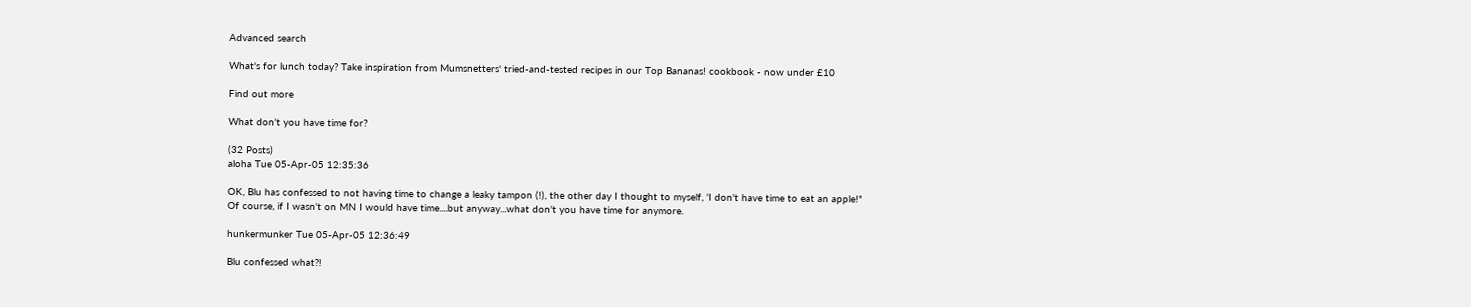Advanced search

What's for lunch today? Take inspiration from Mumsnetters' tried-and-tested recipes in our Top Bananas! cookbook - now under £10

Find out more

What don't you have time for?

(32 Posts)
aloha Tue 05-Apr-05 12:35:36

OK, Blu has confessed to not having time to change a leaky tampon (!), the other day I thought to myself, 'I don't have time to eat an apple!"
Of course, if I wasn't on MN I would have time....but anyway...what don't you have time for anymore.

hunkermunker Tue 05-Apr-05 12:36:49

Blu confessed what?!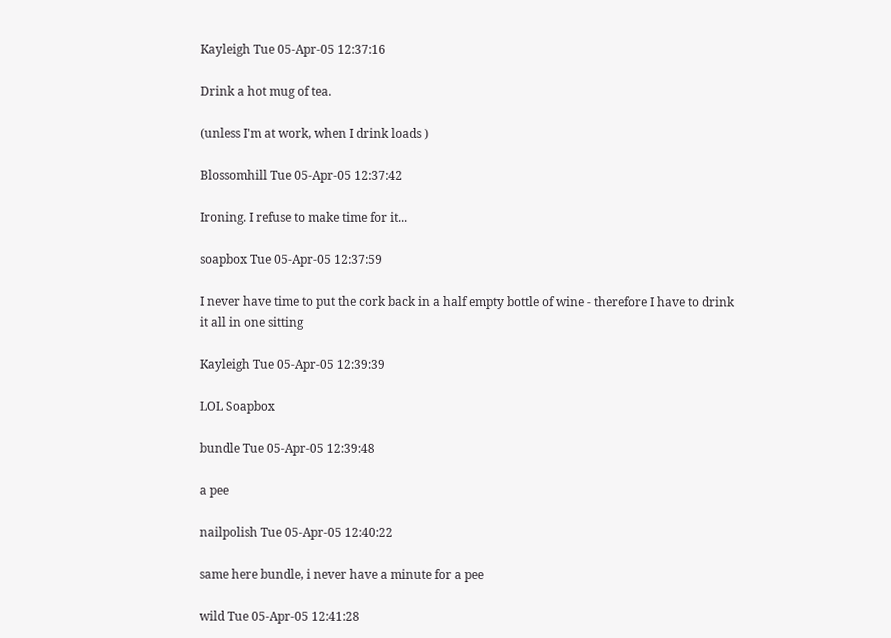Kayleigh Tue 05-Apr-05 12:37:16

Drink a hot mug of tea.

(unless I'm at work, when I drink loads )

Blossomhill Tue 05-Apr-05 12:37:42

Ironing. I refuse to make time for it...

soapbox Tue 05-Apr-05 12:37:59

I never have time to put the cork back in a half empty bottle of wine - therefore I have to drink it all in one sitting

Kayleigh Tue 05-Apr-05 12:39:39

LOL Soapbox

bundle Tue 05-Apr-05 12:39:48

a pee

nailpolish Tue 05-Apr-05 12:40:22

same here bundle, i never have a minute for a pee

wild Tue 05-Apr-05 12:41:28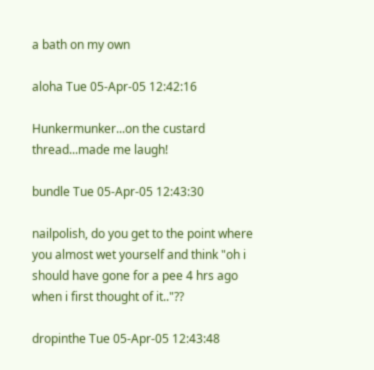a bath on my own

aloha Tue 05-Apr-05 12:42:16

Hunkermunker...on the custard thread...made me laugh!

bundle Tue 05-Apr-05 12:43:30

nailpolish, do you get to the point where you almost wet yourself and think "oh i should have gone for a pee 4 hrs ago when i first thought of it.."??

dropinthe Tue 05-Apr-05 12:43:48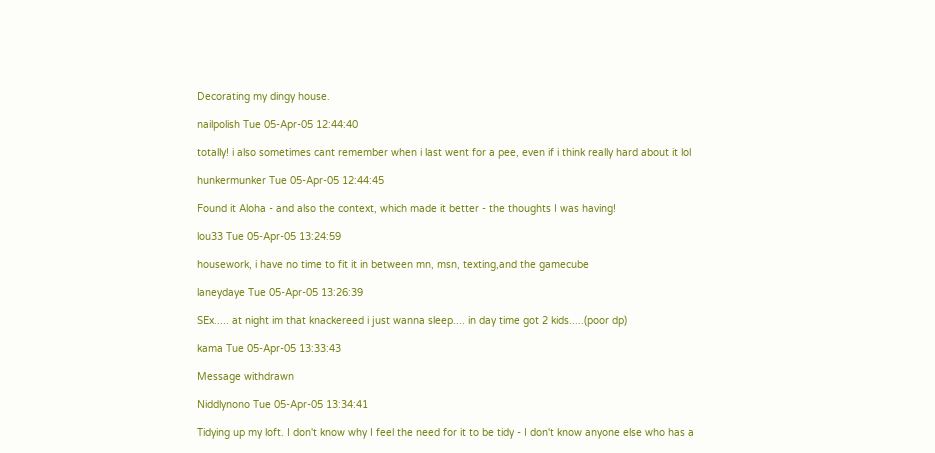Decorating my dingy house.

nailpolish Tue 05-Apr-05 12:44:40

totally! i also sometimes cant remember when i last went for a pee, even if i think really hard about it lol

hunkermunker Tue 05-Apr-05 12:44:45

Found it Aloha - and also the context, which made it better - the thoughts I was having!

lou33 Tue 05-Apr-05 13:24:59

housework, i have no time to fit it in between mn, msn, texting,and the gamecube

laneydaye Tue 05-Apr-05 13:26:39

SEx..... at night im that knackereed i just wanna sleep.... in day time got 2 kids.....(poor dp)

kama Tue 05-Apr-05 13:33:43

Message withdrawn

Niddlynono Tue 05-Apr-05 13:34:41

Tidying up my loft. I don't know why I feel the need for it to be tidy - I don't know anyone else who has a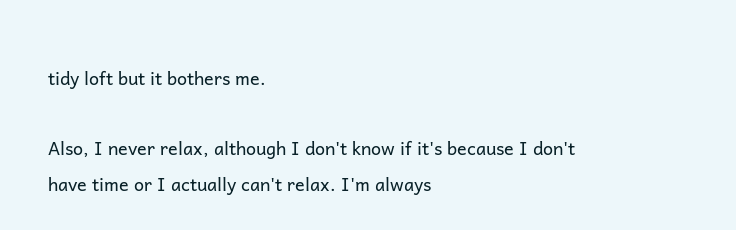tidy loft but it bothers me.

Also, I never relax, although I don't know if it's because I don't have time or I actually can't relax. I'm always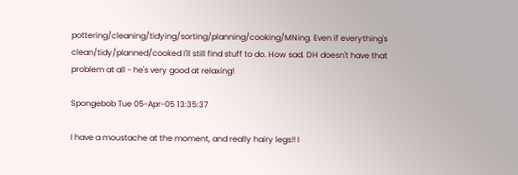pottering/cleaning/tidying/sorting/planning/cooking/MNing. Even if everything's clean/tidy/planned/cooked I'll still find stuff to do. How sad. DH doesn't have that problem at all - he's very good at relaxing!

Spongebob Tue 05-Apr-05 13:35:37

I have a moustache at the moment, and really hairy legs!! I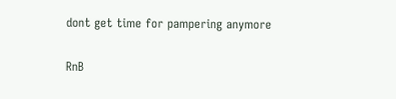dont get time for pampering anymore

RnB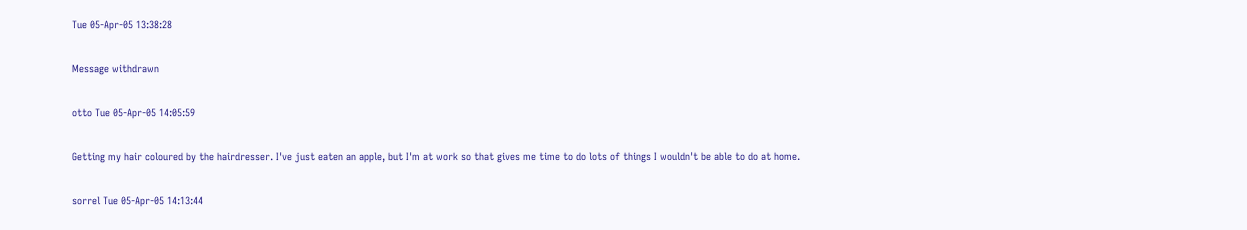Tue 05-Apr-05 13:38:28

Message withdrawn

otto Tue 05-Apr-05 14:05:59

Getting my hair coloured by the hairdresser. I've just eaten an apple, but I'm at work so that gives me time to do lots of things I wouldn't be able to do at home.

sorrel Tue 05-Apr-05 14:13:44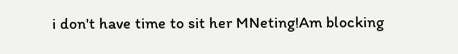i don't have time to sit her MNeting!Am blocking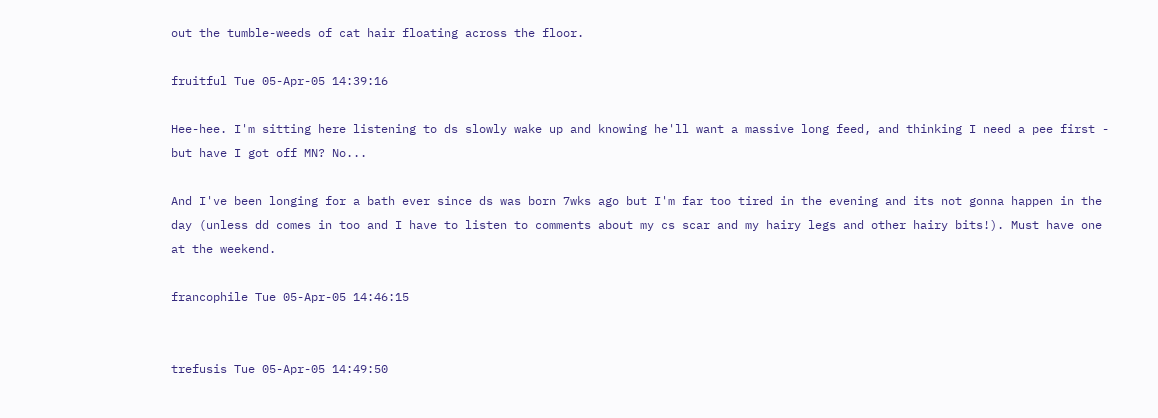out the tumble-weeds of cat hair floating across the floor.

fruitful Tue 05-Apr-05 14:39:16

Hee-hee. I'm sitting here listening to ds slowly wake up and knowing he'll want a massive long feed, and thinking I need a pee first - but have I got off MN? No...

And I've been longing for a bath ever since ds was born 7wks ago but I'm far too tired in the evening and its not gonna happen in the day (unless dd comes in too and I have to listen to comments about my cs scar and my hairy legs and other hairy bits!). Must have one at the weekend.

francophile Tue 05-Apr-05 14:46:15


trefusis Tue 05-Apr-05 14:49:50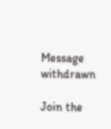Message withdrawn

Join the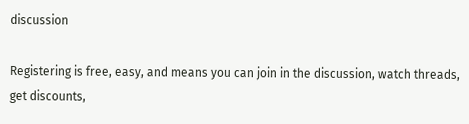discussion

Registering is free, easy, and means you can join in the discussion, watch threads, get discounts,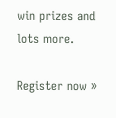win prizes and lots more.

Register now »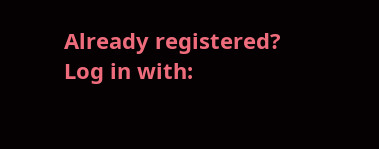Already registered? Log in with: